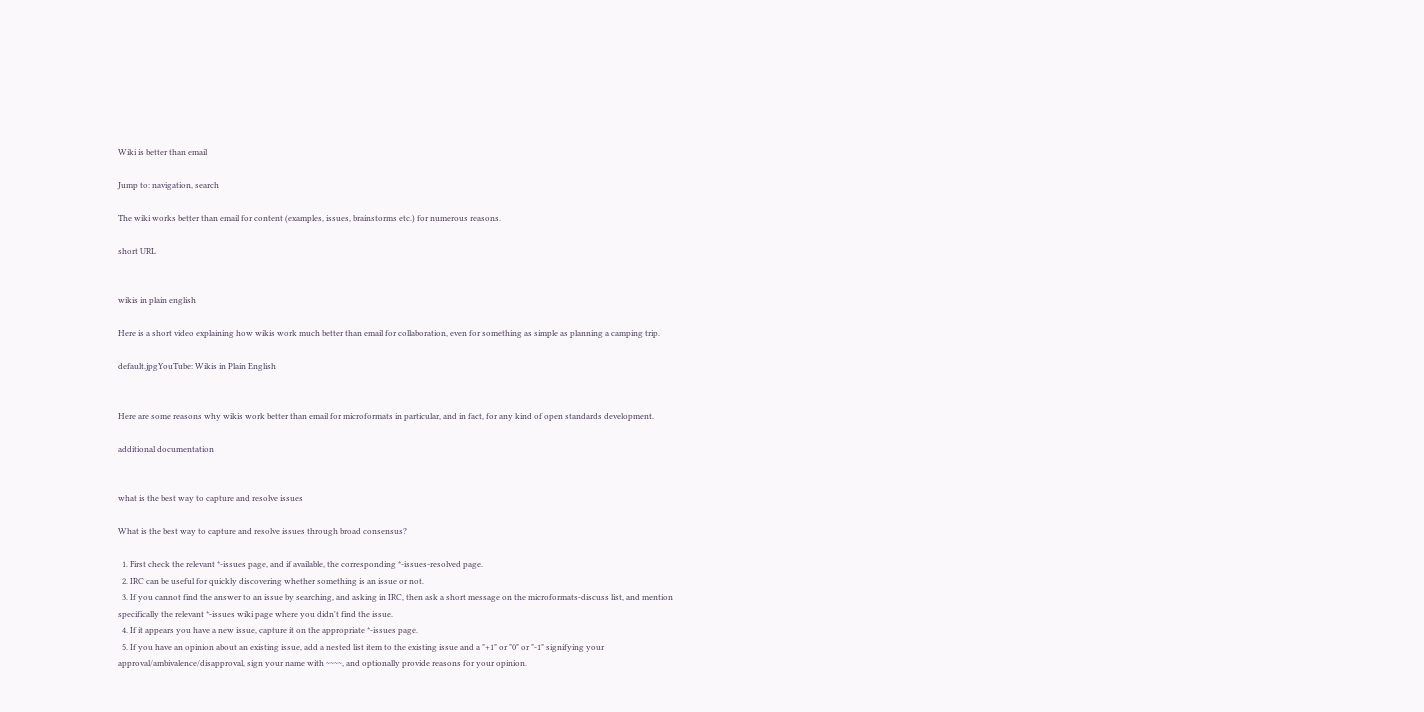Wiki is better than email

Jump to: navigation, search

The wiki works better than email for content (examples, issues, brainstorms etc.) for numerous reasons.

short URL


wikis in plain english

Here is a short video explaining how wikis work much better than email for collaboration, even for something as simple as planning a camping trip.

default.jpgYouTube: Wikis in Plain English


Here are some reasons why wikis work better than email for microformats in particular, and in fact, for any kind of open standards development.

additional documentation


what is the best way to capture and resolve issues

What is the best way to capture and resolve issues through broad consensus?

  1. First check the relevant *-issues page, and if available, the corresponding *-issues-resolved page.
  2. IRC can be useful for quickly discovering whether something is an issue or not.
  3. If you cannot find the answer to an issue by searching, and asking in IRC, then ask a short message on the microformats-discuss list, and mention specifically the relevant *-issues wiki page where you didn't find the issue.
  4. If it appears you have a new issue, capture it on the appropriate *-issues page.
  5. If you have an opinion about an existing issue, add a nested list item to the existing issue and a "+1" or "0" or "-1" signifying your approval/ambivalence/disapproval, sign your name with ~~~~, and optionally provide reasons for your opinion.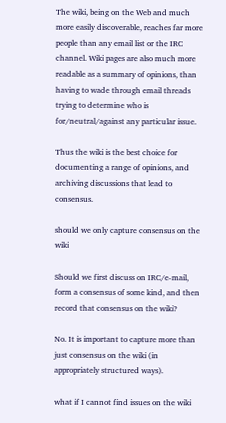The wiki, being on the Web and much more easily discoverable, reaches far more people than any email list or the IRC channel. Wiki pages are also much more readable as a summary of opinions, than having to wade through email threads trying to determine who is for/neutral/against any particular issue.

Thus the wiki is the best choice for documenting a range of opinions, and archiving discussions that lead to consensus.

should we only capture consensus on the wiki

Should we first discuss on IRC/e-mail, form a consensus of some kind, and then record that consensus on the wiki?

No. It is important to capture more than just consensus on the wiki (in appropriately structured ways).

what if I cannot find issues on the wiki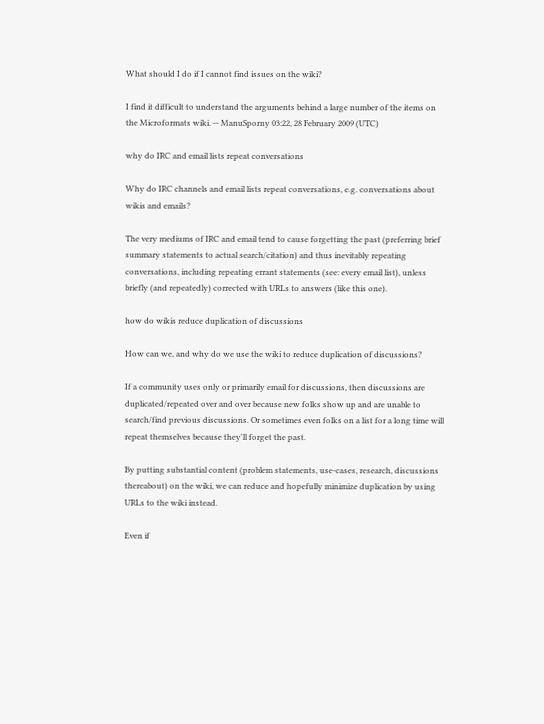What should I do if I cannot find issues on the wiki?

I find it difficult to understand the arguments behind a large number of the items on the Microformats wiki. -- ManuSporny 03:22, 28 February 2009 (UTC)

why do IRC and email lists repeat conversations

Why do IRC channels and email lists repeat conversations, e.g. conversations about wikis and emails?

The very mediums of IRC and email tend to cause forgetting the past (preferring brief summary statements to actual search/citation) and thus inevitably repeating conversations, including repeating errant statements (see: every email list), unless briefly (and repeatedly) corrected with URLs to answers (like this one).

how do wikis reduce duplication of discussions

How can we, and why do we use the wiki to reduce duplication of discussions?

If a community uses only or primarily email for discussions, then discussions are duplicated/repeated over and over because new folks show up and are unable to search/find previous discussions. Or sometimes even folks on a list for a long time will repeat themselves because they'll forget the past.

By putting substantial content (problem statements, use-cases, research, discussions thereabout) on the wiki, we can reduce and hopefully minimize duplication by using URLs to the wiki instead.

Even if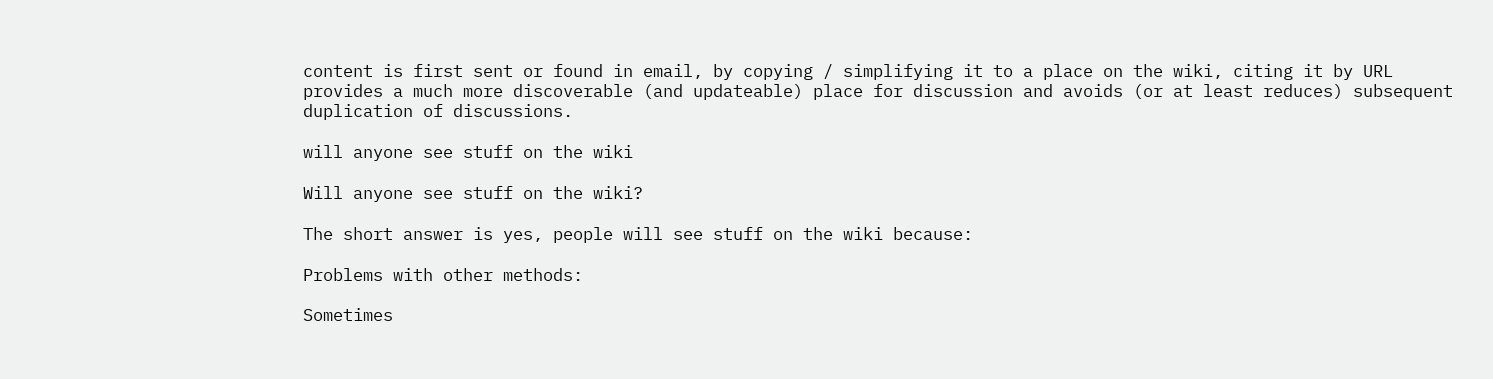content is first sent or found in email, by copying / simplifying it to a place on the wiki, citing it by URL provides a much more discoverable (and updateable) place for discussion and avoids (or at least reduces) subsequent duplication of discussions.

will anyone see stuff on the wiki

Will anyone see stuff on the wiki?

The short answer is yes, people will see stuff on the wiki because:

Problems with other methods:

Sometimes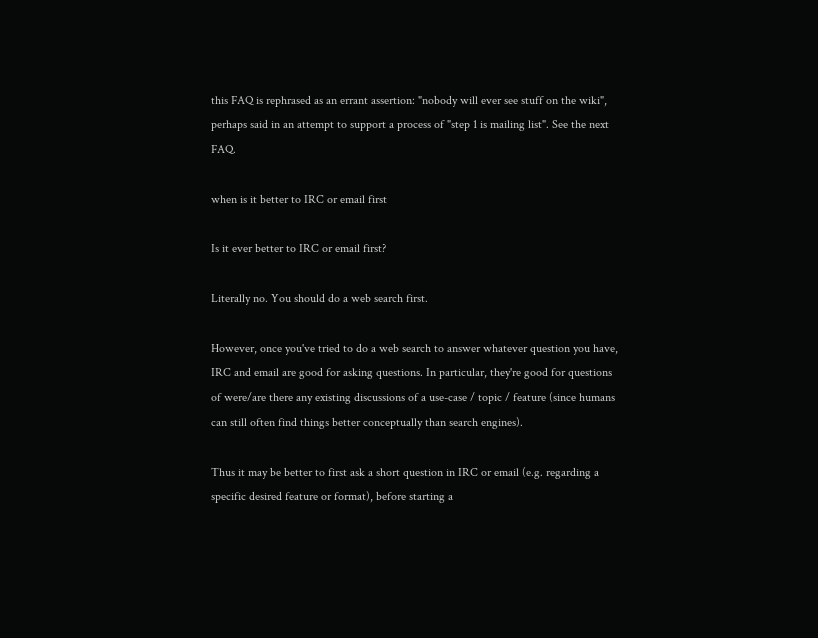this FAQ is rephrased as an errant assertion: "nobody will ever see stuff on the wiki", perhaps said in an attempt to support a process of "step 1 is mailing list". See the next FAQ.

when is it better to IRC or email first

Is it ever better to IRC or email first?

Literally no. You should do a web search first.

However, once you've tried to do a web search to answer whatever question you have, IRC and email are good for asking questions. In particular, they're good for questions of were/are there any existing discussions of a use-case / topic / feature (since humans can still often find things better conceptually than search engines).

Thus it may be better to first ask a short question in IRC or email (e.g. regarding a specific desired feature or format), before starting a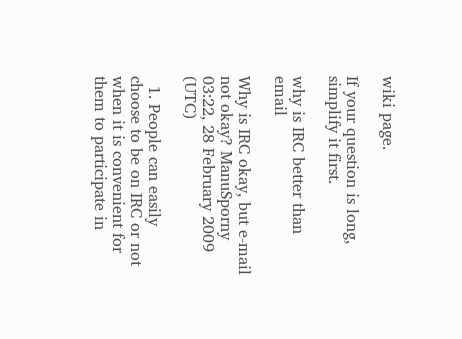wiki page.

If your question is long, simplify it first.

why is IRC better than email

Why is IRC okay, but e-mail not okay? ManuSporny 03:22, 28 February 2009 (UTC)

  1. People can easily choose to be on IRC or not when it is convenient for them to participate in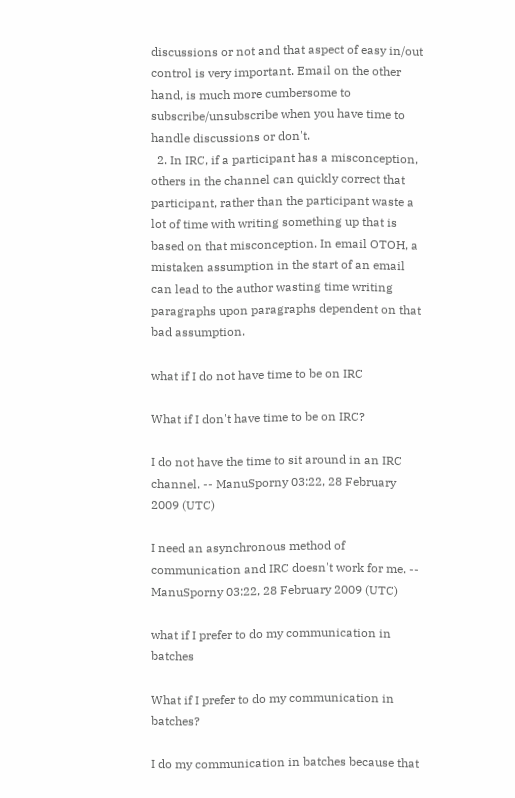discussions or not and that aspect of easy in/out control is very important. Email on the other hand, is much more cumbersome to subscribe/unsubscribe when you have time to handle discussions or don't.
  2. In IRC, if a participant has a misconception, others in the channel can quickly correct that participant, rather than the participant waste a lot of time with writing something up that is based on that misconception. In email OTOH, a mistaken assumption in the start of an email can lead to the author wasting time writing paragraphs upon paragraphs dependent on that bad assumption.

what if I do not have time to be on IRC

What if I don't have time to be on IRC?

I do not have the time to sit around in an IRC channel. -- ManuSporny 03:22, 28 February 2009 (UTC)

I need an asynchronous method of communication and IRC doesn't work for me. -- ManuSporny 03:22, 28 February 2009 (UTC)

what if I prefer to do my communication in batches

What if I prefer to do my communication in batches?

I do my communication in batches because that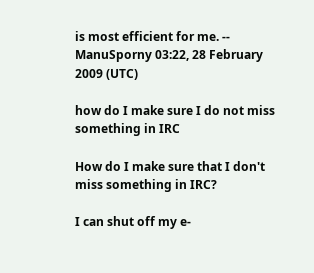is most efficient for me. -- ManuSporny 03:22, 28 February 2009 (UTC)

how do I make sure I do not miss something in IRC

How do I make sure that I don't miss something in IRC?

I can shut off my e-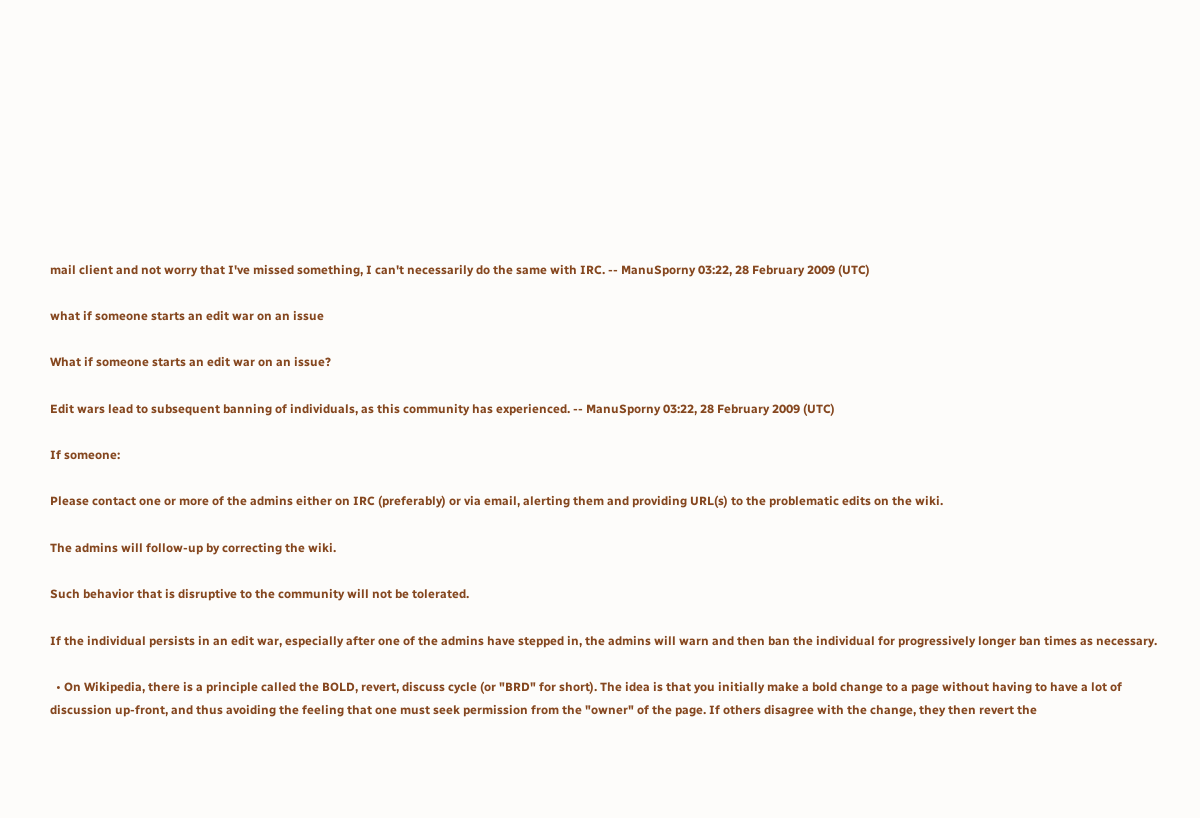mail client and not worry that I've missed something, I can't necessarily do the same with IRC. -- ManuSporny 03:22, 28 February 2009 (UTC)

what if someone starts an edit war on an issue

What if someone starts an edit war on an issue?

Edit wars lead to subsequent banning of individuals, as this community has experienced. -- ManuSporny 03:22, 28 February 2009 (UTC)

If someone:

Please contact one or more of the admins either on IRC (preferably) or via email, alerting them and providing URL(s) to the problematic edits on the wiki.

The admins will follow-up by correcting the wiki.

Such behavior that is disruptive to the community will not be tolerated.

If the individual persists in an edit war, especially after one of the admins have stepped in, the admins will warn and then ban the individual for progressively longer ban times as necessary.

  • On Wikipedia, there is a principle called the BOLD, revert, discuss cycle (or "BRD" for short). The idea is that you initially make a bold change to a page without having to have a lot of discussion up-front, and thus avoiding the feeling that one must seek permission from the "owner" of the page. If others disagree with the change, they then revert the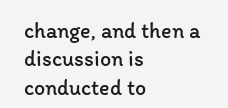change, and then a discussion is conducted to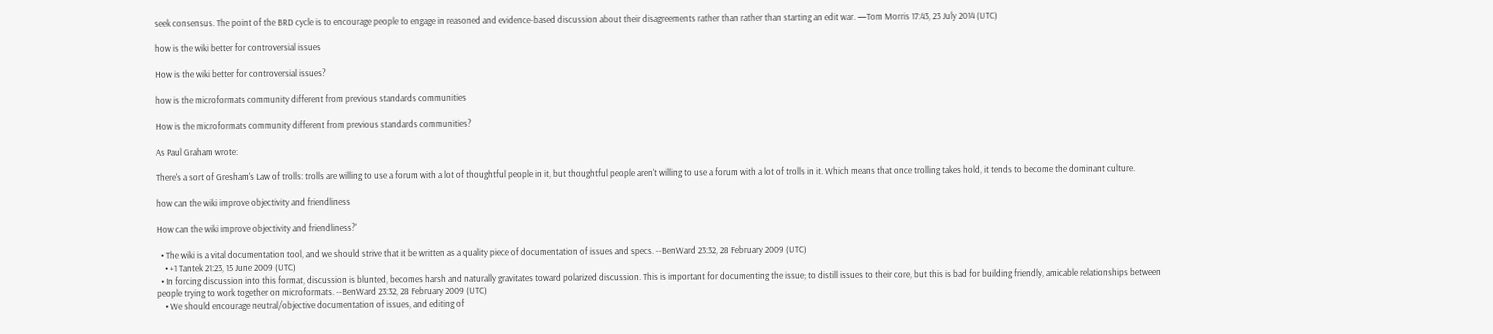seek consensus. The point of the BRD cycle is to encourage people to engage in reasoned and evidence-based discussion about their disagreements rather than rather than starting an edit war. —Tom Morris 17:43, 23 July 2014 (UTC)

how is the wiki better for controversial issues

How is the wiki better for controversial issues?

how is the microformats community different from previous standards communities

How is the microformats community different from previous standards communities?

As Paul Graham wrote:

There's a sort of Gresham's Law of trolls: trolls are willing to use a forum with a lot of thoughtful people in it, but thoughtful people aren't willing to use a forum with a lot of trolls in it. Which means that once trolling takes hold, it tends to become the dominant culture.

how can the wiki improve objectivity and friendliness

How can the wiki improve objectivity and friendliness?'

  • The wiki is a vital documentation tool, and we should strive that it be written as a quality piece of documentation of issues and specs. --BenWard 23:32, 28 February 2009 (UTC)
    • +1 Tantek 21:23, 15 June 2009 (UTC)
  • In forcing discussion into this format, discussion is blunted, becomes harsh and naturally gravitates toward polarized discussion. This is important for documenting the issue; to distill issues to their core, but this is bad for building friendly, amicable relationships between people trying to work together on microformats. --BenWard 23:32, 28 February 2009 (UTC)
    • We should encourage neutral/objective documentation of issues, and editing of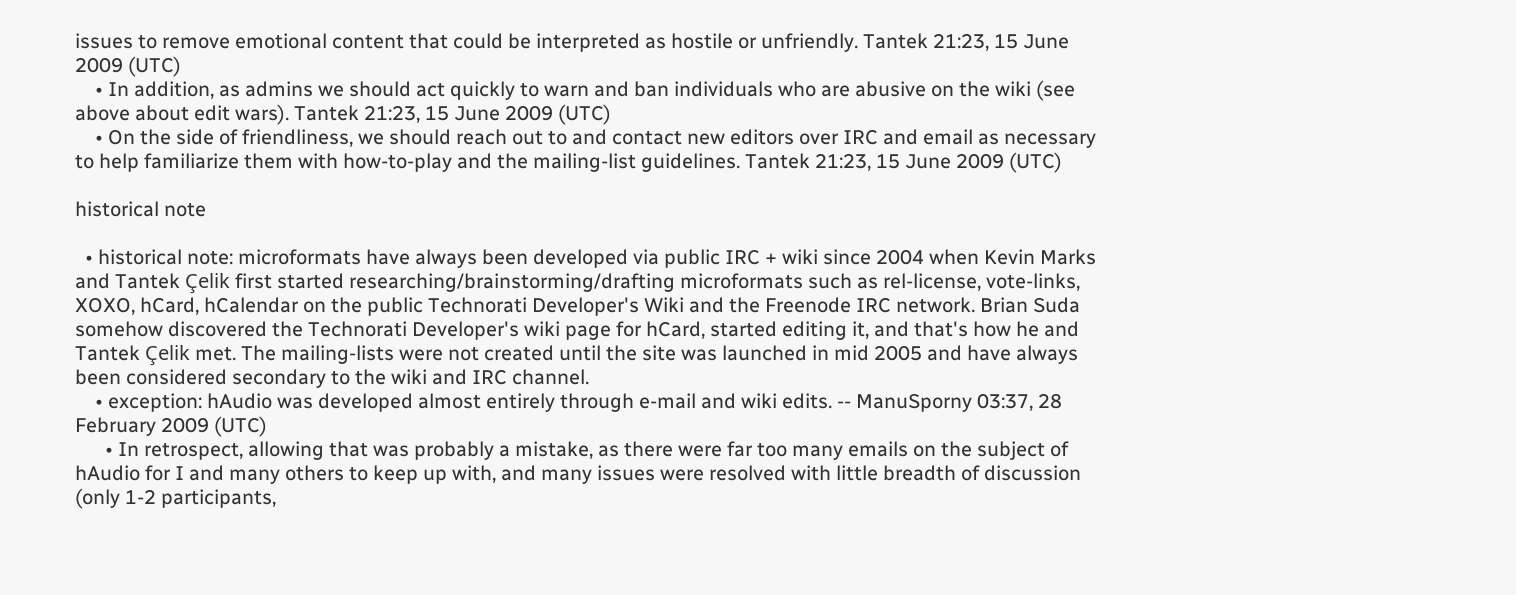issues to remove emotional content that could be interpreted as hostile or unfriendly. Tantek 21:23, 15 June 2009 (UTC)
    • In addition, as admins we should act quickly to warn and ban individuals who are abusive on the wiki (see above about edit wars). Tantek 21:23, 15 June 2009 (UTC)
    • On the side of friendliness, we should reach out to and contact new editors over IRC and email as necessary to help familiarize them with how-to-play and the mailing-list guidelines. Tantek 21:23, 15 June 2009 (UTC)

historical note

  • historical note: microformats have always been developed via public IRC + wiki since 2004 when Kevin Marks and Tantek Çelik first started researching/brainstorming/drafting microformats such as rel-license, vote-links, XOXO, hCard, hCalendar on the public Technorati Developer's Wiki and the Freenode IRC network. Brian Suda somehow discovered the Technorati Developer's wiki page for hCard, started editing it, and that's how he and Tantek Çelik met. The mailing-lists were not created until the site was launched in mid 2005 and have always been considered secondary to the wiki and IRC channel.
    • exception: hAudio was developed almost entirely through e-mail and wiki edits. -- ManuSporny 03:37, 28 February 2009 (UTC)
      • In retrospect, allowing that was probably a mistake, as there were far too many emails on the subject of hAudio for I and many others to keep up with, and many issues were resolved with little breadth of discussion (only 1-2 participants,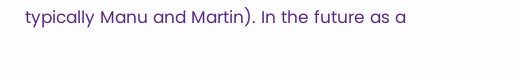typically Manu and Martin). In the future as a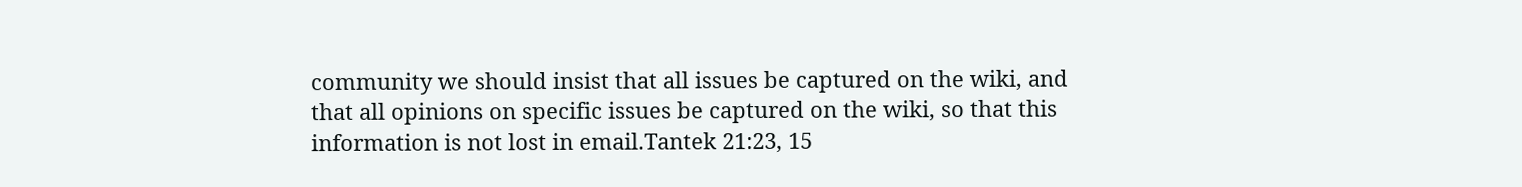community we should insist that all issues be captured on the wiki, and that all opinions on specific issues be captured on the wiki, so that this information is not lost in email.Tantek 21:23, 15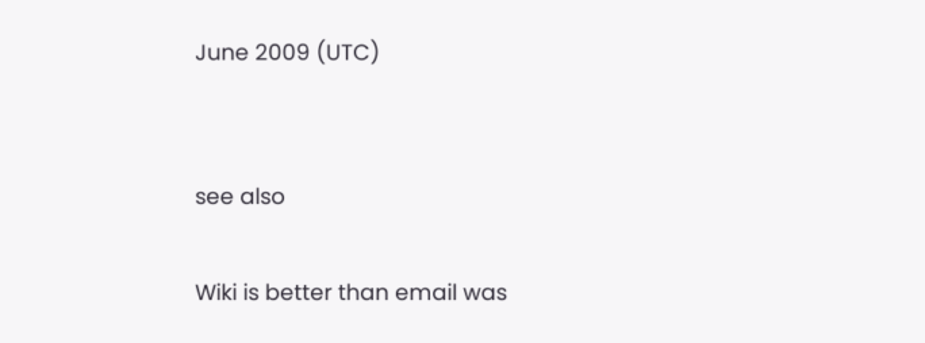June 2009 (UTC)


see also

Wiki is better than email was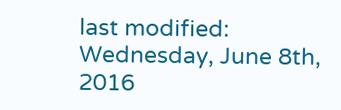last modified: Wednesday, June 8th, 2016